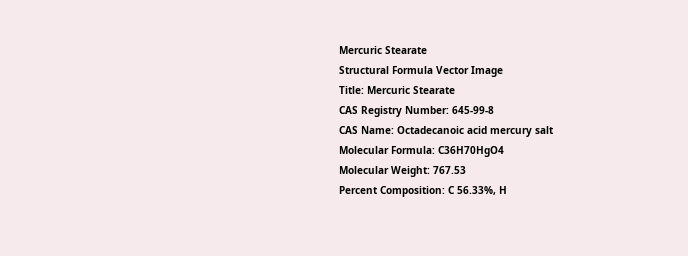Mercuric Stearate
Structural Formula Vector Image
Title: Mercuric Stearate
CAS Registry Number: 645-99-8
CAS Name: Octadecanoic acid mercury salt
Molecular Formula: C36H70HgO4
Molecular Weight: 767.53
Percent Composition: C 56.33%, H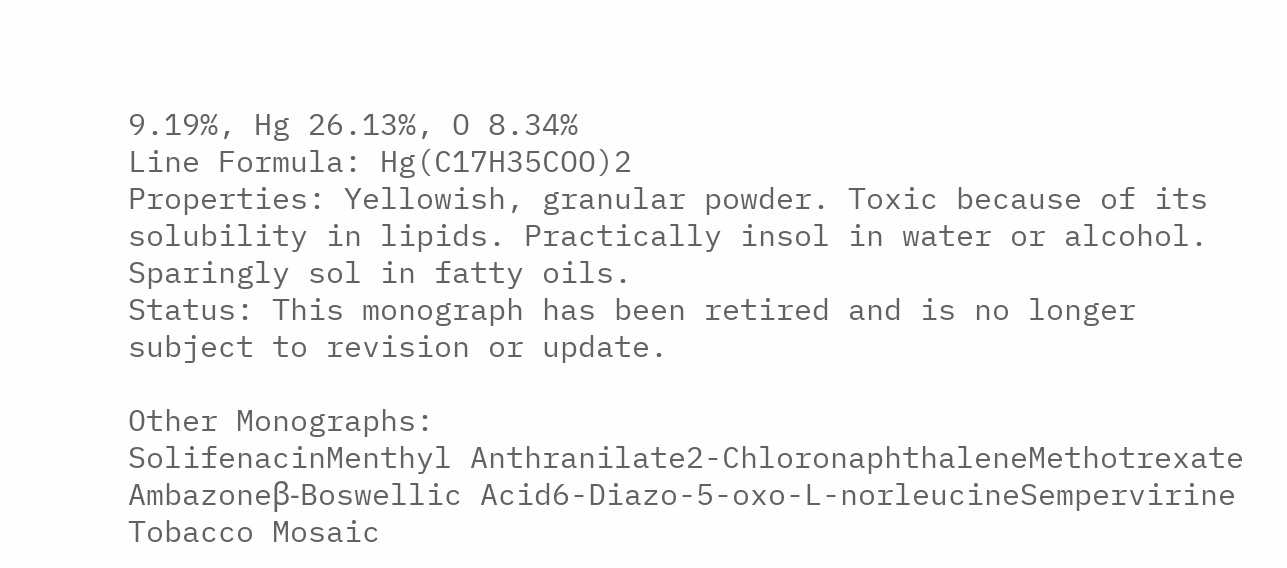9.19%, Hg 26.13%, O 8.34%
Line Formula: Hg(C17H35COO)2
Properties: Yellowish, granular powder. Toxic because of its solubility in lipids. Practically insol in water or alcohol. Sparingly sol in fatty oils.
Status: This monograph has been retired and is no longer subject to revision or update.

Other Monographs:
SolifenacinMenthyl Anthranilate2-ChloronaphthaleneMethotrexate
Ambazoneβ-Boswellic Acid6-Diazo-5-oxo-L-norleucineSempervirine
Tobacco Mosaic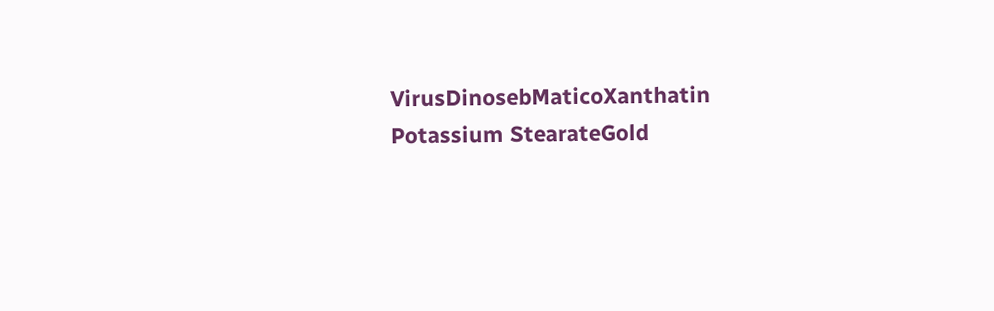VirusDinosebMaticoXanthatin
Potassium StearateGold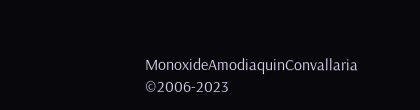MonoxideAmodiaquinConvallaria
©2006-2023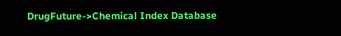DrugFuture->Chemical Index Database